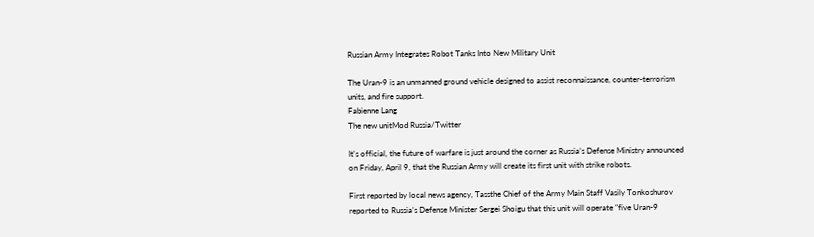Russian Army Integrates Robot Tanks Into New Military Unit

The Uran-9 is an unmanned ground vehicle designed to assist reconnaissance, counter-terrorism units, and fire support.
Fabienne Lang
The new unitMod Russia/Twitter

It's official, the future of warfare is just around the corner as Russia’s Defense Ministry announced on Friday, April 9, that the Russian Army will create its first unit with strike robots.

First reported by local news agency, Tassthe Chief of the Army Main Staff Vasily Tonkoshurov reported to Russia’s Defense Minister Sergei Shoigu that this unit will operate "five Uran-9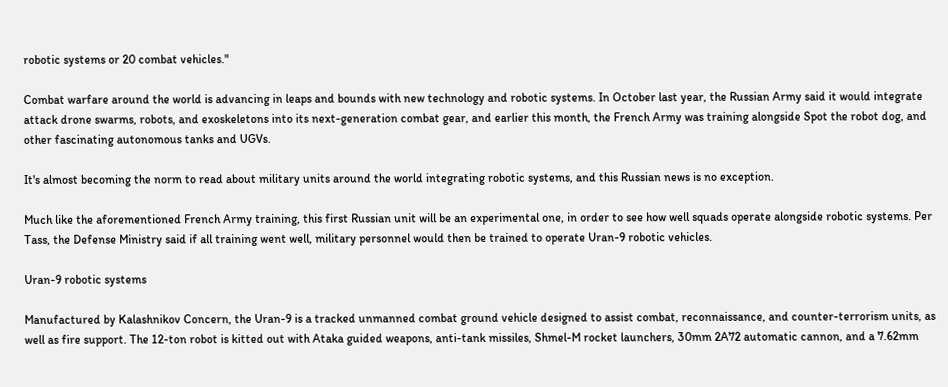robotic systems or 20 combat vehicles."

Combat warfare around the world is advancing in leaps and bounds with new technology and robotic systems. In October last year, the Russian Army said it would integrate attack drone swarms, robots, and exoskeletons into its next-generation combat gear, and earlier this month, the French Army was training alongside Spot the robot dog, and other fascinating autonomous tanks and UGVs.

It's almost becoming the norm to read about military units around the world integrating robotic systems, and this Russian news is no exception.

Much like the aforementioned French Army training, this first Russian unit will be an experimental one, in order to see how well squads operate alongside robotic systems. Per Tass, the Defense Ministry said if all training went well, military personnel would then be trained to operate Uran-9 robotic vehicles.

Uran-9 robotic systems

Manufactured by Kalashnikov Concern, the Uran-9 is a tracked unmanned combat ground vehicle designed to assist combat, reconnaissance, and counter-terrorism units, as well as fire support. The 12-ton robot is kitted out with Ataka guided weapons, anti-tank missiles, Shmel-M rocket launchers, 30mm 2A72 automatic cannon, and a 7.62mm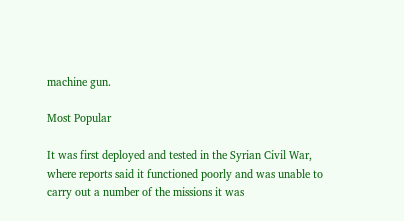machine gun.

Most Popular

It was first deployed and tested in the Syrian Civil War, where reports said it functioned poorly and was unable to carry out a number of the missions it was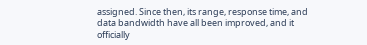assigned. Since then, its range, response time, and data bandwidth have all been improved, and it officially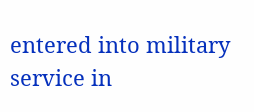entered into military service in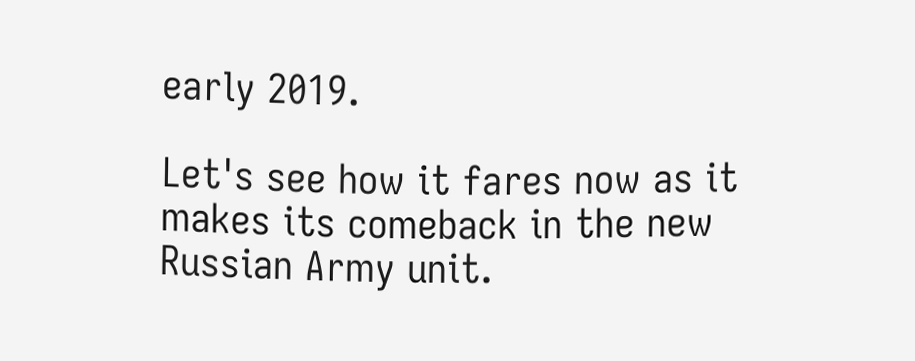early 2019.

Let's see how it fares now as it makes its comeback in the new Russian Army unit.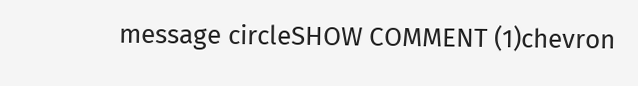message circleSHOW COMMENT (1)chevron